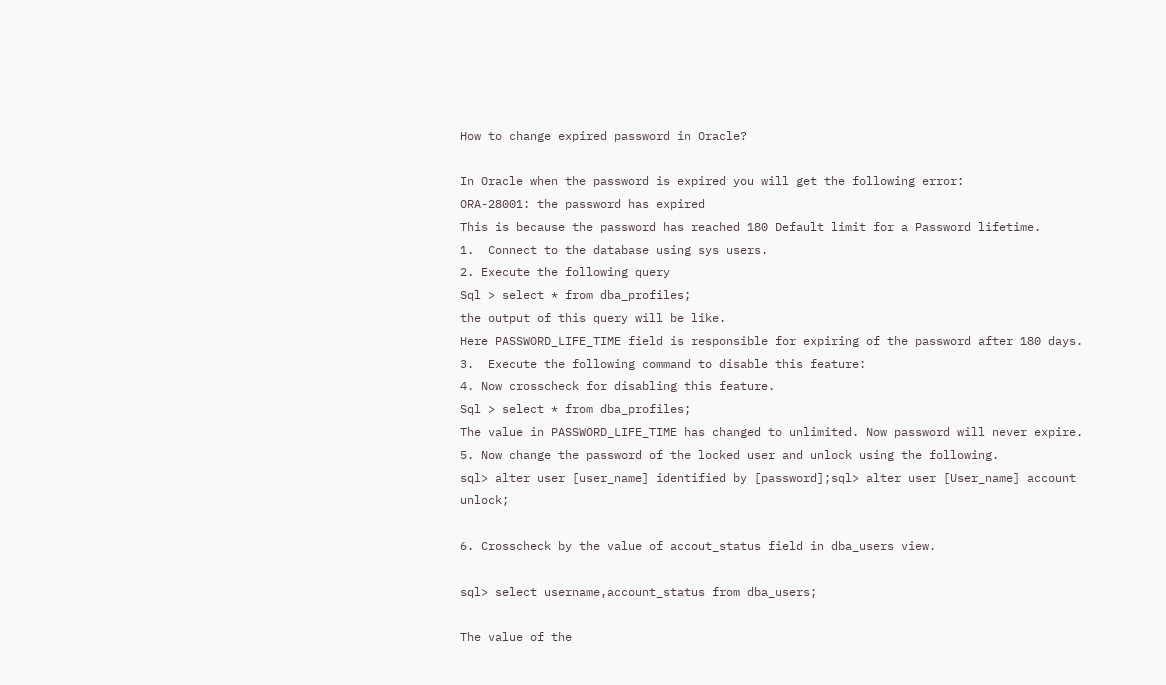How to change expired password in Oracle?

In Oracle when the password is expired you will get the following error:
ORA-28001: the password has expired
This is because the password has reached 180 Default limit for a Password lifetime.
1.  Connect to the database using sys users.
2. Execute the following query
Sql > select * from dba_profiles;
the output of this query will be like.
Here PASSWORD_LIFE_TIME field is responsible for expiring of the password after 180 days.
3.  Execute the following command to disable this feature:
4. Now crosscheck for disabling this feature.
Sql > select * from dba_profiles;
The value in PASSWORD_LIFE_TIME has changed to unlimited. Now password will never expire.
5. Now change the password of the locked user and unlock using the following.
sql> alter user [user_name] identified by [password];sql> alter user [User_name] account unlock;

6. Crosscheck by the value of accout_status field in dba_users view.

sql> select username,account_status from dba_users;

The value of the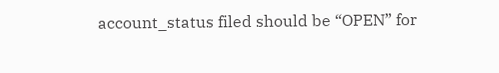account_status filed should be “OPEN” for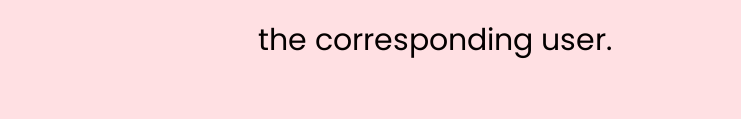the corresponding user.